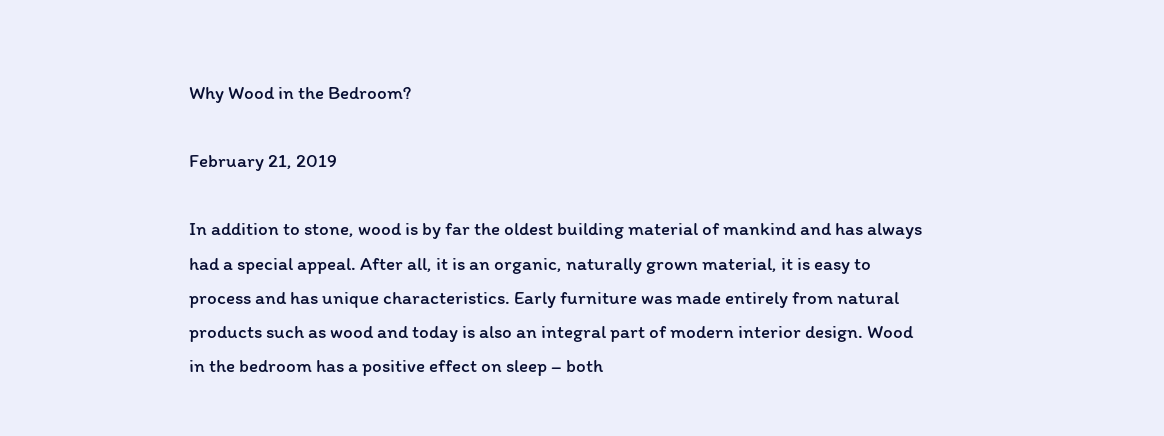Why Wood in the Bedroom?

February 21, 2019

In addition to stone, wood is by far the oldest building material of mankind and has always had a special appeal. After all, it is an organic, naturally grown material, it is easy to process and has unique characteristics. Early furniture was made entirely from natural products such as wood and today is also an integral part of modern interior design. Wood in the bedroom has a positive effect on sleep – both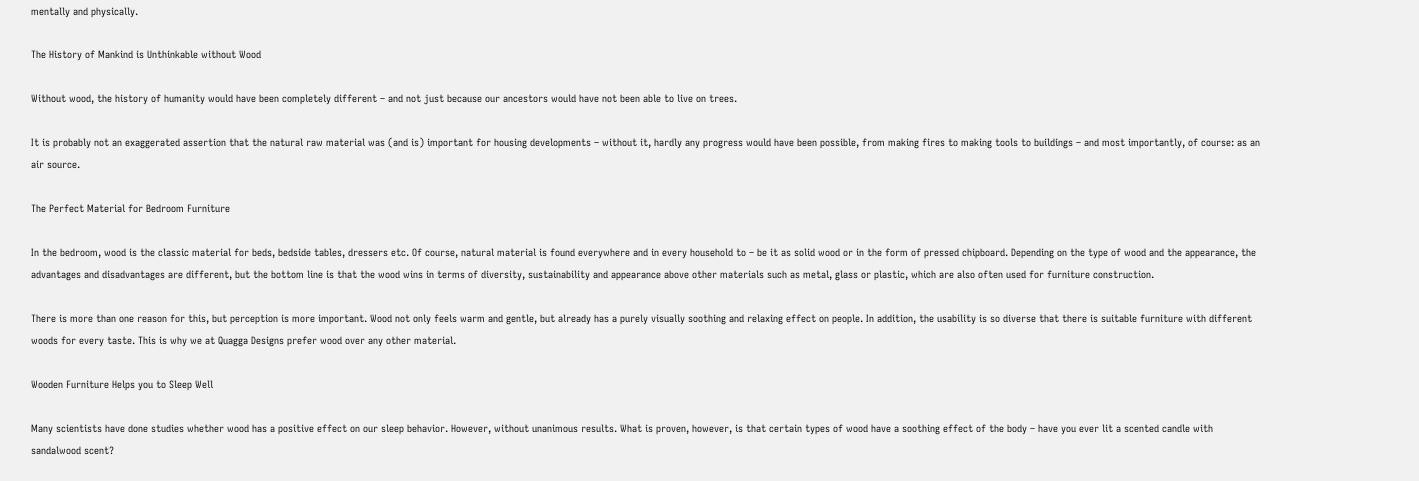mentally and physically.

The History of Mankind is Unthinkable without Wood

Without wood, the history of humanity would have been completely different – and not just because our ancestors would have not been able to live on trees.

It is probably not an exaggerated assertion that the natural raw material was (and is) important for housing developments – without it, hardly any progress would have been possible, from making fires to making tools to buildings – and most importantly, of course: as an air source.

The Perfect Material for Bedroom Furniture

In the bedroom, wood is the classic material for beds, bedside tables, dressers etc. Of course, natural material is found everywhere and in every household to – be it as solid wood or in the form of pressed chipboard. Depending on the type of wood and the appearance, the advantages and disadvantages are different, but the bottom line is that the wood wins in terms of diversity, sustainability and appearance above other materials such as metal, glass or plastic, which are also often used for furniture construction.

There is more than one reason for this, but perception is more important. Wood not only feels warm and gentle, but already has a purely visually soothing and relaxing effect on people. In addition, the usability is so diverse that there is suitable furniture with different woods for every taste. This is why we at Quagga Designs prefer wood over any other material.

Wooden Furniture Helps you to Sleep Well

Many scientists have done studies whether wood has a positive effect on our sleep behavior. However, without unanimous results. What is proven, however, is that certain types of wood have a soothing effect of the body – have you ever lit a scented candle with sandalwood scent?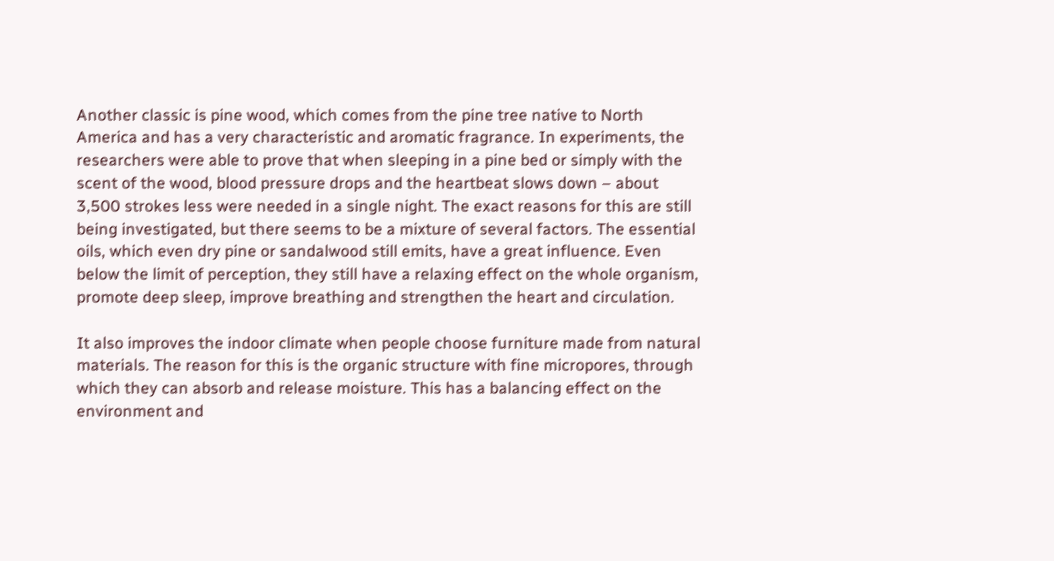Another classic is pine wood, which comes from the pine tree native to North America and has a very characteristic and aromatic fragrance. In experiments, the researchers were able to prove that when sleeping in a pine bed or simply with the scent of the wood, blood pressure drops and the heartbeat slows down – about 3,500 strokes less were needed in a single night. The exact reasons for this are still being investigated, but there seems to be a mixture of several factors. The essential oils, which even dry pine or sandalwood still emits, have a great influence. Even below the limit of perception, they still have a relaxing effect on the whole organism, promote deep sleep, improve breathing and strengthen the heart and circulation.

It also improves the indoor climate when people choose furniture made from natural materials. The reason for this is the organic structure with fine micropores, through which they can absorb and release moisture. This has a balancing effect on the environment and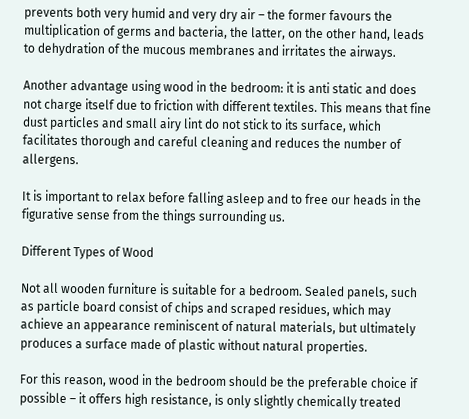prevents both very humid and very dry air – the former favours the multiplication of germs and bacteria, the latter, on the other hand, leads to dehydration of the mucous membranes and irritates the airways.

Another advantage using wood in the bedroom: it is anti static and does not charge itself due to friction with different textiles. This means that fine dust particles and small airy lint do not stick to its surface, which facilitates thorough and careful cleaning and reduces the number of allergens.

It is important to relax before falling asleep and to free our heads in the figurative sense from the things surrounding us.

Different Types of Wood

Not all wooden furniture is suitable for a bedroom. Sealed panels, such as particle board consist of chips and scraped residues, which may achieve an appearance reminiscent of natural materials, but ultimately produces a surface made of plastic without natural properties.

For this reason, wood in the bedroom should be the preferable choice if possible – it offers high resistance, is only slightly chemically treated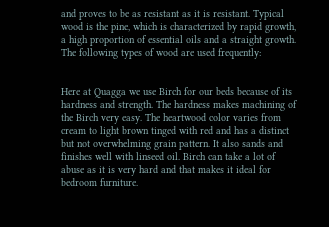and proves to be as resistant as it is resistant. Typical wood is the pine, which is characterized by rapid growth, a high proportion of essential oils and a straight growth. The following types of wood are used frequently:


Here at Quagga we use Birch for our beds because of its hardness and strength. The hardness makes machining of the Birch very easy. The heartwood color varies from cream to light brown tinged with red and has a distinct but not overwhelming grain pattern. It also sands and finishes well with linseed oil. Birch can take a lot of abuse as it is very hard and that makes it ideal for bedroom furniture.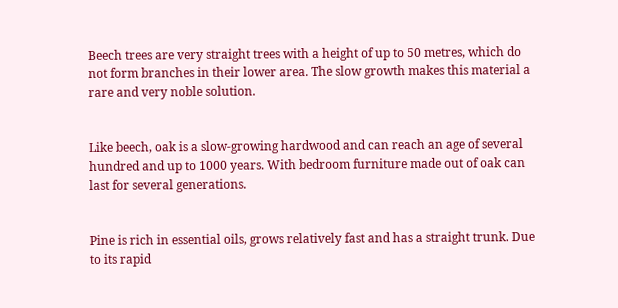Beech trees are very straight trees with a height of up to 50 metres, which do not form branches in their lower area. The slow growth makes this material a rare and very noble solution.


Like beech, oak is a slow-growing hardwood and can reach an age of several hundred and up to 1000 years. With bedroom furniture made out of oak can last for several generations.


Pine is rich in essential oils, grows relatively fast and has a straight trunk. Due to its rapid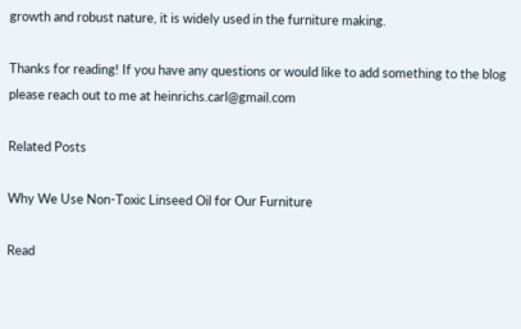growth and robust nature, it is widely used in the furniture making.

Thanks for reading! If you have any questions or would like to add something to the blog please reach out to me at heinrichs.carl@gmail.com

Related Posts

Why We Use Non-Toxic Linseed Oil for Our Furniture

Read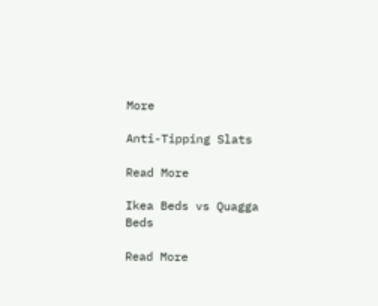More

Anti-Tipping Slats

Read More

Ikea Beds vs Quagga Beds

Read More